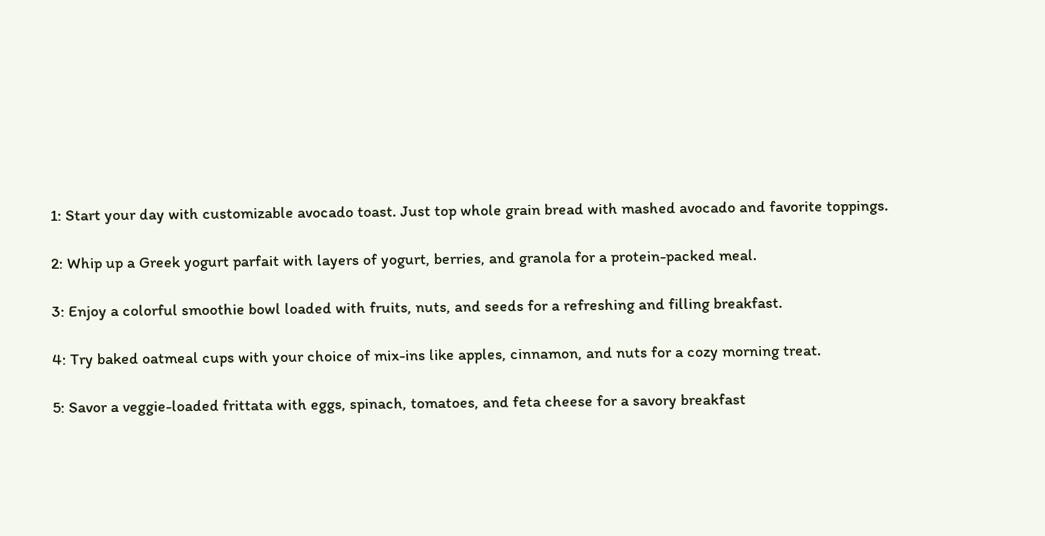1: Start your day with customizable avocado toast. Just top whole grain bread with mashed avocado and favorite toppings.

2: Whip up a Greek yogurt parfait with layers of yogurt, berries, and granola for a protein-packed meal.

3: Enjoy a colorful smoothie bowl loaded with fruits, nuts, and seeds for a refreshing and filling breakfast.

4: Try baked oatmeal cups with your choice of mix-ins like apples, cinnamon, and nuts for a cozy morning treat.

5: Savor a veggie-loaded frittata with eggs, spinach, tomatoes, and feta cheese for a savory breakfast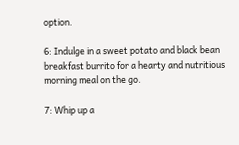option.

6: Indulge in a sweet potato and black bean breakfast burrito for a hearty and nutritious morning meal on the go.

7: Whip up a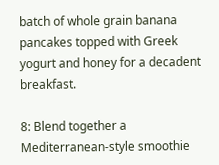batch of whole grain banana pancakes topped with Greek yogurt and honey for a decadent breakfast.

8: Blend together a Mediterranean-style smoothie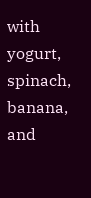with yogurt, spinach, banana, and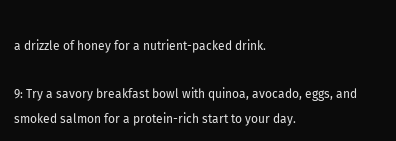a drizzle of honey for a nutrient-packed drink.

9: Try a savory breakfast bowl with quinoa, avocado, eggs, and smoked salmon for a protein-rich start to your day.